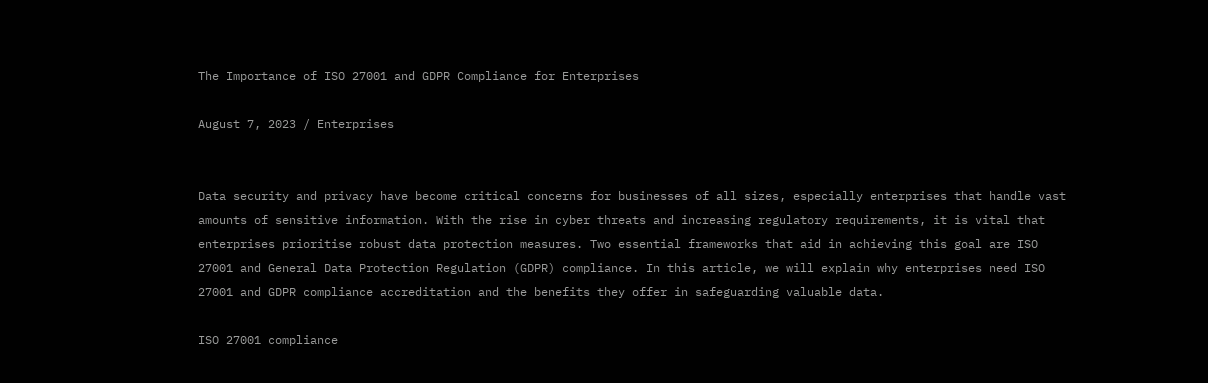The Importance of ISO 27001 and GDPR Compliance for Enterprises

August 7, 2023 / Enterprises


Data security and privacy have become critical concerns for businesses of all sizes, especially enterprises that handle vast amounts of sensitive information. With the rise in cyber threats and increasing regulatory requirements, it is vital that enterprises prioritise robust data protection measures. Two essential frameworks that aid in achieving this goal are ISO 27001 and General Data Protection Regulation (GDPR) compliance. In this article, we will explain why enterprises need ISO 27001 and GDPR compliance accreditation and the benefits they offer in safeguarding valuable data.

ISO 27001 compliance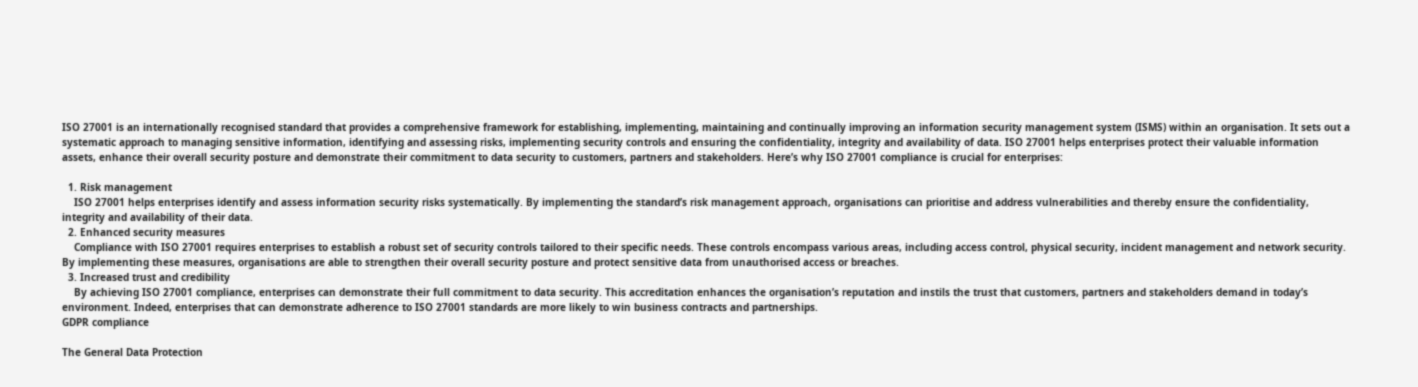ISO 27001 is an internationally recognised standard that provides a comprehensive framework for establishing, implementing, maintaining and continually improving an information security management system (ISMS) within an organisation. It sets out a systematic approach to managing sensitive information, identifying and assessing risks, implementing security controls and ensuring the confidentiality, integrity and availability of data. ISO 27001 helps enterprises protect their valuable information assets, enhance their overall security posture and demonstrate their commitment to data security to customers, partners and stakeholders. Here’s why ISO 27001 compliance is crucial for enterprises:

  1. Risk management
    ISO 27001 helps enterprises identify and assess information security risks systematically. By implementing the standard’s risk management approach, organisations can prioritise and address vulnerabilities and thereby ensure the confidentiality, integrity and availability of their data.
  2. Enhanced security measures
    Compliance with ISO 27001 requires enterprises to establish a robust set of security controls tailored to their specific needs. These controls encompass various areas, including access control, physical security, incident management and network security. By implementing these measures, organisations are able to strengthen their overall security posture and protect sensitive data from unauthorised access or breaches.
  3. Increased trust and credibility
    By achieving ISO 27001 compliance, enterprises can demonstrate their full commitment to data security. This accreditation enhances the organisation’s reputation and instils the trust that customers, partners and stakeholders demand in today’s environment. Indeed, enterprises that can demonstrate adherence to ISO 27001 standards are more likely to win business contracts and partnerships.
GDPR compliance

The General Data Protection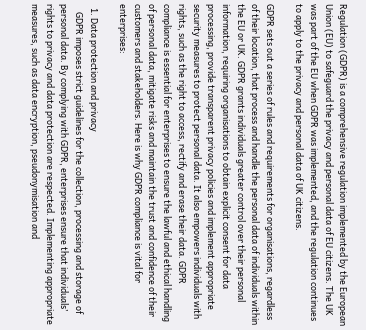Regulation (GDPR) is a comprehensive regulation implemented by the European Union (EU) to safeguard the privacy and personal data of EU citizens. The UK was part of the EU when GDPR was implemented, and the regulation continues to apply to the privacy and personal data of UK citizens.

GDPR sets out a series of rules and requirements for organisations, regardless of their location, that process and handle the personal data of individuals within the EU or UK. GDPR grants individuals greater control over their personal information, requiring organisations to obtain explicit consent for data processing, provide transparent privacy policies and implement appropriate security measures to protect personal data. It also empowers individuals with rights, such as the right to access, rectify and erase their data. GDPR compliance is essential for enterprises to ensure the lawful and ethical handling of personal data, mitigate risks and maintain the trust and confidence of their customers and stakeholders. Here is why GDPR compliance is vital for enterprises:

  1. Data protection and privacy
    GDPR imposes strict guidelines for the collection, processing and storage of personal data. By complying with GDPR, enterprises ensure that individuals’ rights to privacy and data protection are respected. Implementing appropriate measures, such as data encryption, pseudonymisation and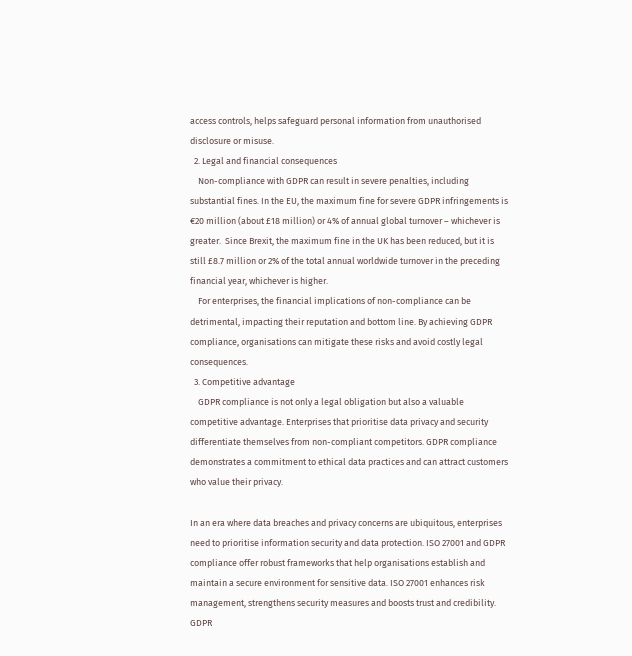access controls, helps safeguard personal information from unauthorised disclosure or misuse.
  2. Legal and financial consequences
    Non-compliance with GDPR can result in severe penalties, including substantial fines. In the EU, the maximum fine for severe GDPR infringements is €20 million (about £18 million) or 4% of annual global turnover – whichever is greater.  Since Brexit, the maximum fine in the UK has been reduced, but it is still £8.7 million or 2% of the total annual worldwide turnover in the preceding financial year, whichever is higher.
    For enterprises, the financial implications of non-compliance can be detrimental, impacting their reputation and bottom line. By achieving GDPR compliance, organisations can mitigate these risks and avoid costly legal consequences.
  3. Competitive advantage
    GDPR compliance is not only a legal obligation but also a valuable competitive advantage. Enterprises that prioritise data privacy and security differentiate themselves from non-compliant competitors. GDPR compliance demonstrates a commitment to ethical data practices and can attract customers who value their privacy.

In an era where data breaches and privacy concerns are ubiquitous, enterprises need to prioritise information security and data protection. ISO 27001 and GDPR compliance offer robust frameworks that help organisations establish and maintain a secure environment for sensitive data. ISO 27001 enhances risk management, strengthens security measures and boosts trust and credibility. GDPR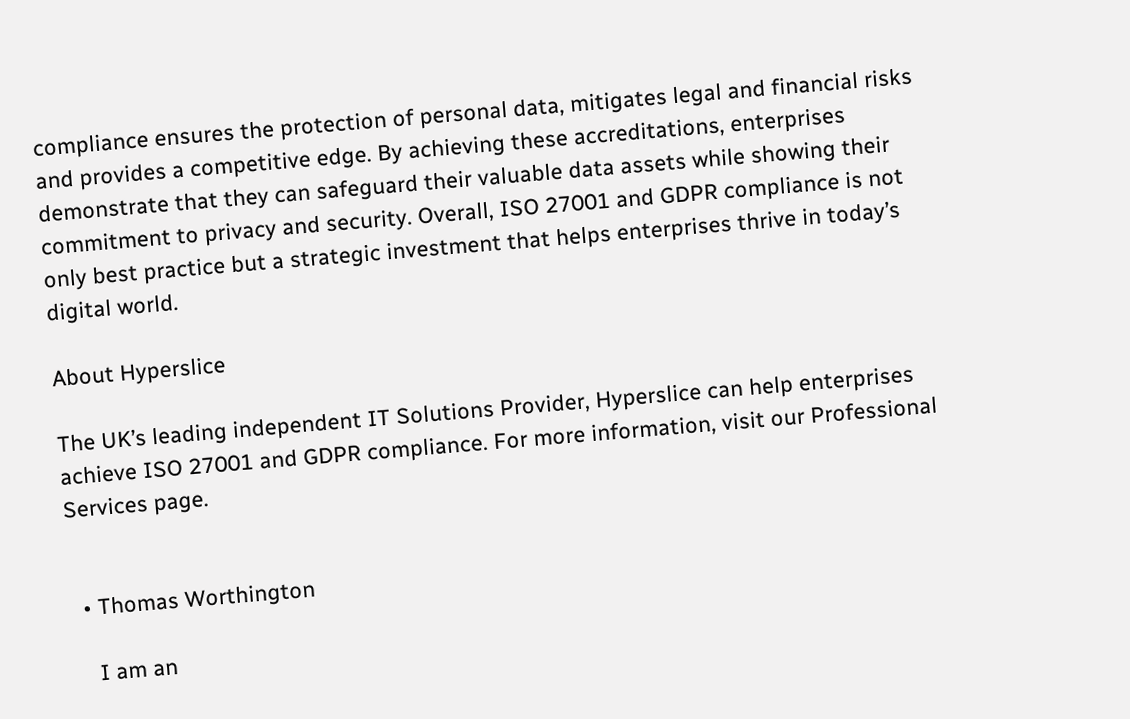compliance ensures the protection of personal data, mitigates legal and financial risks and provides a competitive edge. By achieving these accreditations, enterprises demonstrate that they can safeguard their valuable data assets while showing their commitment to privacy and security. Overall, ISO 27001 and GDPR compliance is not only best practice but a strategic investment that helps enterprises thrive in today’s digital world.

About Hyperslice

The UK’s leading independent IT Solutions Provider, Hyperslice can help enterprises achieve ISO 27001 and GDPR compliance. For more information, visit our Professional Services page.


  • Thomas Worthington

    I am an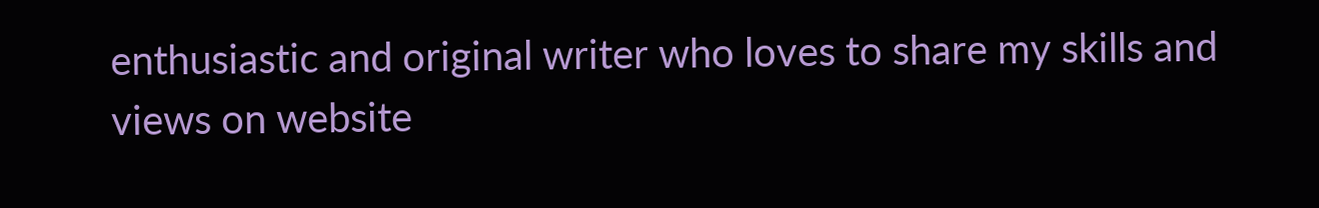enthusiastic and original writer who loves to share my skills and views on website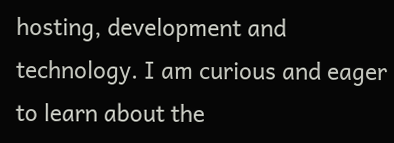hosting, development and technology. I am curious and eager to learn about the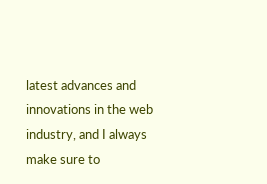latest advances and innovations in the web industry, and I always make sure to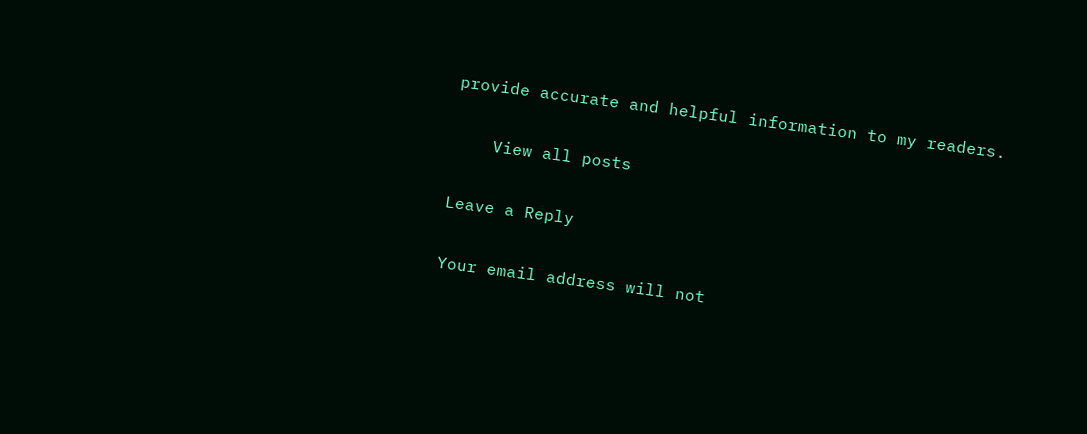provide accurate and helpful information to my readers.

    View all posts

Leave a Reply

Your email address will not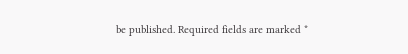be published. Required fields are marked *